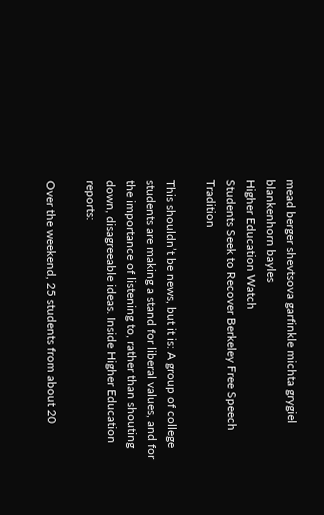mead berger shevtsova garfinkle michta grygiel blankenhorn bayles
Higher Education Watch
Students Seek to Recover Berkeley Free Speech Tradition

This shouldn’t be news, but it is: A group of college students are making a stand for liberal values, and for the importance of listening to, rather than shouting down, disagreeable ideas. Inside Higher Education reports:

Over the weekend, 25 students from about 20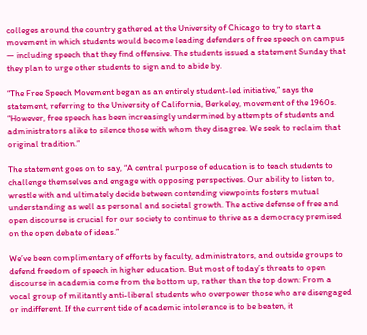colleges around the country gathered at the University of Chicago to try to start a movement in which students would become leading defenders of free speech on campus — including speech that they find offensive. The students issued a statement Sunday that they plan to urge other students to sign and to abide by.

“The Free Speech Movement began as an entirely student-led initiative,” says the statement, referring to the University of California, Berkeley, movement of the 1960s. “However, free speech has been increasingly undermined by attempts of students and administrators alike to silence those with whom they disagree. We seek to reclaim that original tradition.”

The statement goes on to say, “A central purpose of education is to teach students to challenge themselves and engage with opposing perspectives. Our ability to listen to, wrestle with and ultimately decide between contending viewpoints fosters mutual understanding as well as personal and societal growth. The active defense of free and open discourse is crucial for our society to continue to thrive as a democracy premised on the open debate of ideas.”

We’ve been complimentary of efforts by faculty, administrators, and outside groups to defend freedom of speech in higher education. But most of today’s threats to open discourse in academia come from the bottom up, rather than the top down: From a vocal group of militantly anti-liberal students who overpower those who are disengaged or indifferent. If the current tide of academic intolerance is to be beaten, it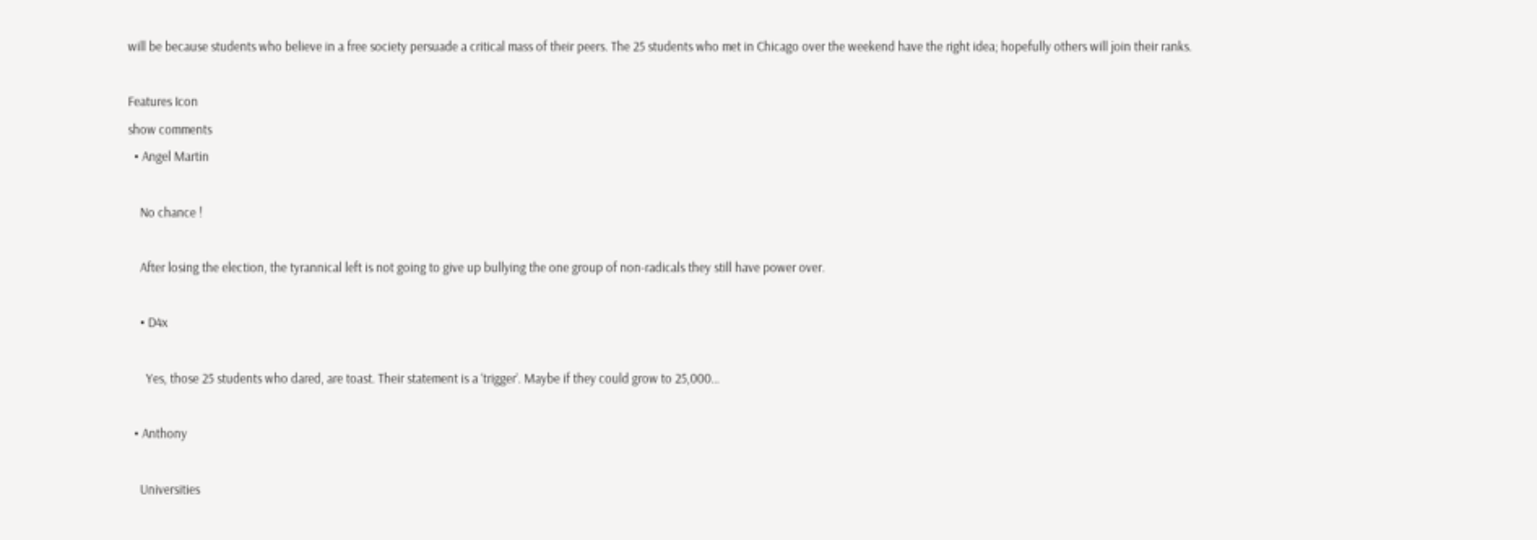will be because students who believe in a free society persuade a critical mass of their peers. The 25 students who met in Chicago over the weekend have the right idea; hopefully others will join their ranks.

Features Icon
show comments
  • Angel Martin

    No chance !

    After losing the election, the tyrannical left is not going to give up bullying the one group of non-radicals they still have power over.

    • D4x

      Yes, those 25 students who dared, are toast. Their statement is a ‘trigger’. Maybe if they could grow to 25,000…

  • Anthony

    Universities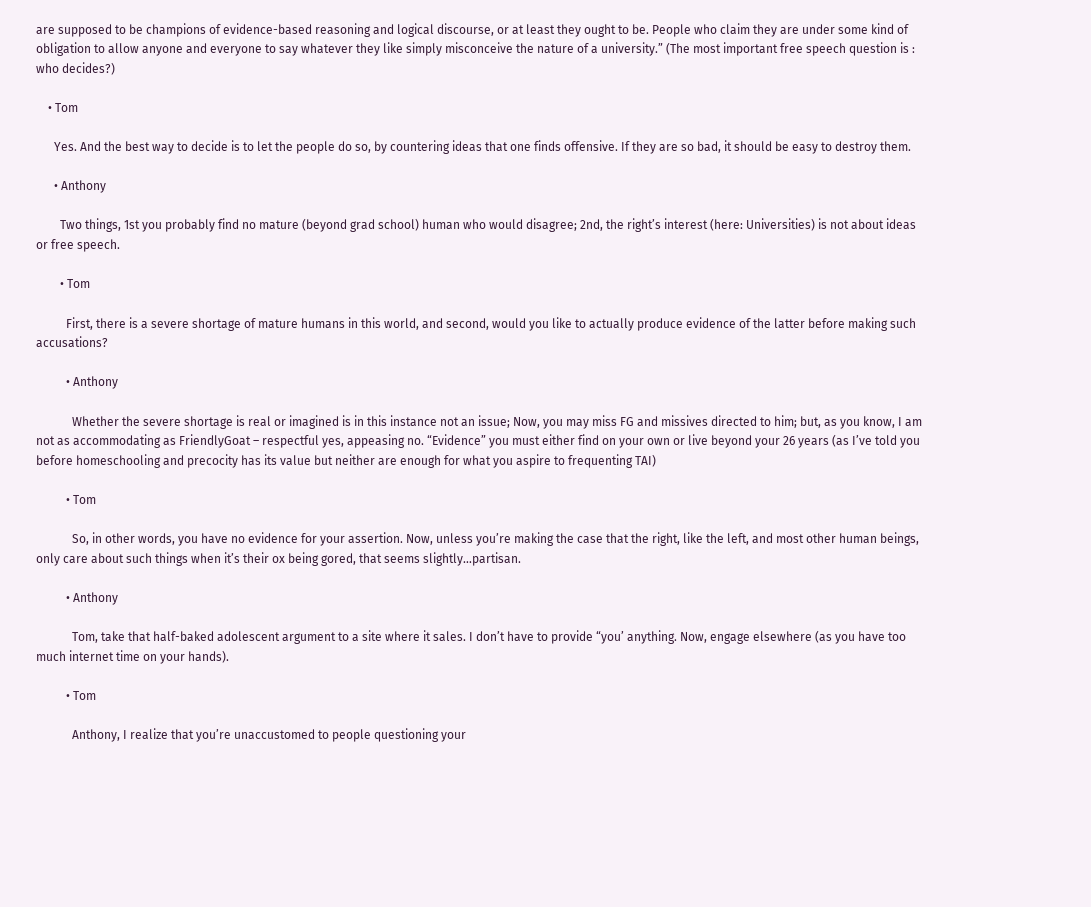are supposed to be champions of evidence-based reasoning and logical discourse, or at least they ought to be. People who claim they are under some kind of obligation to allow anyone and everyone to say whatever they like simply misconceive the nature of a university.” (The most important free speech question is : who decides?)

    • Tom

      Yes. And the best way to decide is to let the people do so, by countering ideas that one finds offensive. If they are so bad, it should be easy to destroy them.

      • Anthony

        Two things, 1st you probably find no mature (beyond grad school) human who would disagree; 2nd, the right’s interest (here: Universities) is not about ideas or free speech.

        • Tom

          First, there is a severe shortage of mature humans in this world, and second, would you like to actually produce evidence of the latter before making such accusations?

          • Anthony

            Whether the severe shortage is real or imagined is in this instance not an issue; Now, you may miss FG and missives directed to him; but, as you know, I am not as accommodating as FriendlyGoat – respectful yes, appeasing no. “Evidence” you must either find on your own or live beyond your 26 years (as I’ve told you before homeschooling and precocity has its value but neither are enough for what you aspire to frequenting TAI)

          • Tom

            So, in other words, you have no evidence for your assertion. Now, unless you’re making the case that the right, like the left, and most other human beings, only care about such things when it’s their ox being gored, that seems slightly…partisan.

          • Anthony

            Tom, take that half-baked adolescent argument to a site where it sales. I don’t have to provide “you’ anything. Now, engage elsewhere (as you have too much internet time on your hands).

          • Tom

            Anthony, I realize that you’re unaccustomed to people questioning your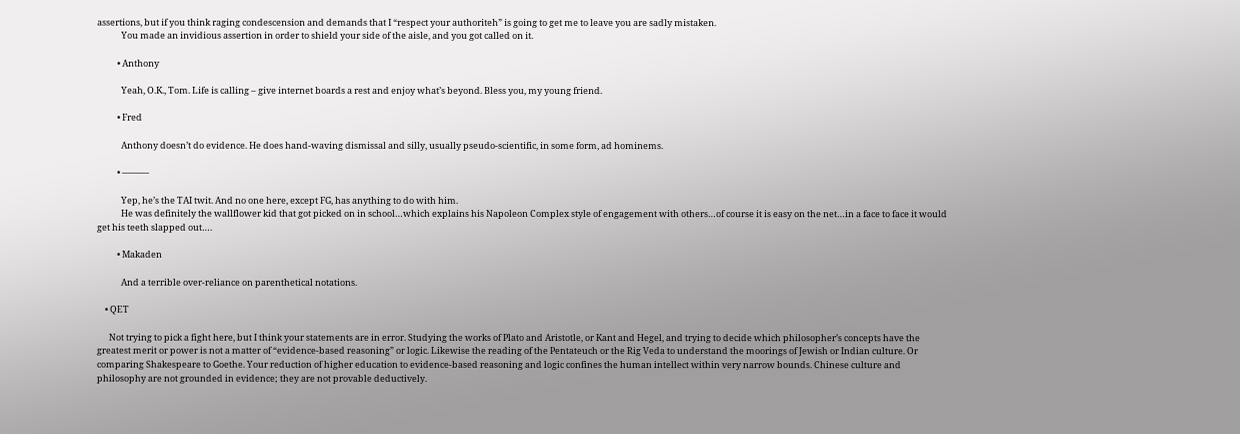assertions, but if you think raging condescension and demands that I “respect your authoriteh” is going to get me to leave you are sadly mistaken.
            You made an invidious assertion in order to shield your side of the aisle, and you got called on it.

          • Anthony

            Yeah, O.K., Tom. Life is calling – give internet boards a rest and enjoy what’s beyond. Bless you, my young friend.

          • Fred

            Anthony doesn’t do evidence. He does hand-waving dismissal and silly, usually pseudo-scientific, in some form, ad hominems.

          • ———

            Yep, he’s the TAI twit. And no one here, except FG, has anything to do with him.
            He was definitely the wallflower kid that got picked on in school…which explains his Napoleon Complex style of engagement with others…of course it is easy on the net…in a face to face it would get his teeth slapped out….

          • Makaden

            And a terrible over-reliance on parenthetical notations.

    • QET

      Not trying to pick a fight here, but I think your statements are in error. Studying the works of Plato and Aristotle, or Kant and Hegel, and trying to decide which philosopher’s concepts have the greatest merit or power is not a matter of “evidence-based reasoning” or logic. Likewise the reading of the Pentateuch or the Rig Veda to understand the moorings of Jewish or Indian culture. Or comparing Shakespeare to Goethe. Your reduction of higher education to evidence-based reasoning and logic confines the human intellect within very narrow bounds. Chinese culture and philosophy are not grounded in evidence; they are not provable deductively.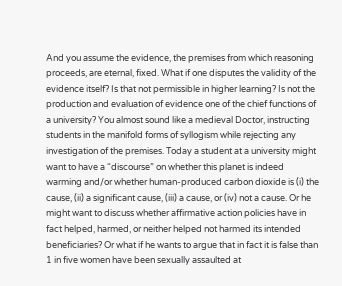And you assume the evidence, the premises from which reasoning proceeds, are eternal, fixed. What if one disputes the validity of the evidence itself? Is that not permissible in higher learning? Is not the production and evaluation of evidence one of the chief functions of a university? You almost sound like a medieval Doctor, instructing students in the manifold forms of syllogism while rejecting any investigation of the premises. Today a student at a university might want to have a “discourse” on whether this planet is indeed warming and/or whether human-produced carbon dioxide is (i) the cause, (ii) a significant cause, (iii) a cause, or (iv) not a cause. Or he might want to discuss whether affirmative action policies have in fact helped, harmed, or neither helped not harmed its intended beneficiaries? Or what if he wants to argue that in fact it is false than 1 in five women have been sexually assaulted at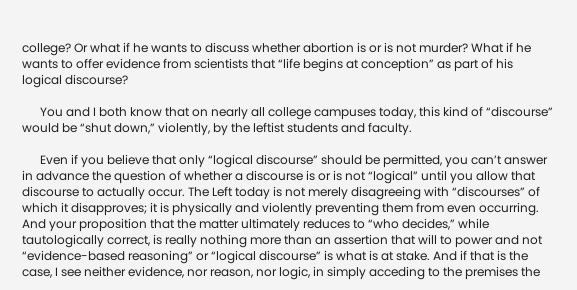college? Or what if he wants to discuss whether abortion is or is not murder? What if he wants to offer evidence from scientists that “life begins at conception” as part of his logical discourse?

      You and I both know that on nearly all college campuses today, this kind of “discourse” would be “shut down,” violently, by the leftist students and faculty.

      Even if you believe that only “logical discourse” should be permitted, you can’t answer in advance the question of whether a discourse is or is not “logical” until you allow that discourse to actually occur. The Left today is not merely disagreeing with “discourses” of which it disapproves; it is physically and violently preventing them from even occurring. And your proposition that the matter ultimately reduces to “who decides,” while tautologically correct, is really nothing more than an assertion that will to power and not “evidence-based reasoning” or “logical discourse” is what is at stake. And if that is the case, I see neither evidence, nor reason, nor logic, in simply acceding to the premises the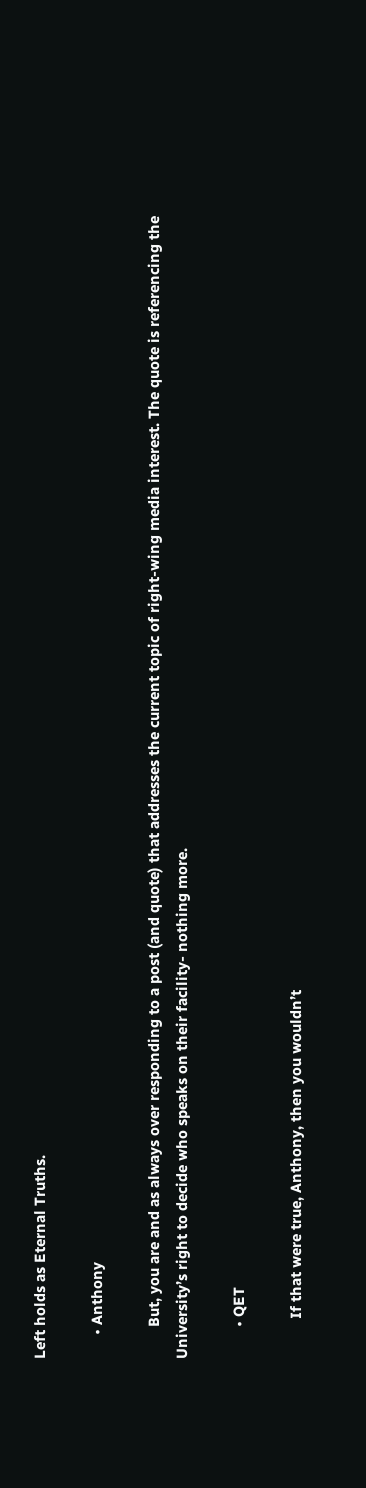Left holds as Eternal Truths.

      • Anthony

        But, you are and as always over responding to a post (and quote) that addresses the current topic of right-wing media interest. The quote is referencing the University’s right to decide who speaks on their facility- nothing more.

        • QET

          If that were true, Anthony, then you wouldn’t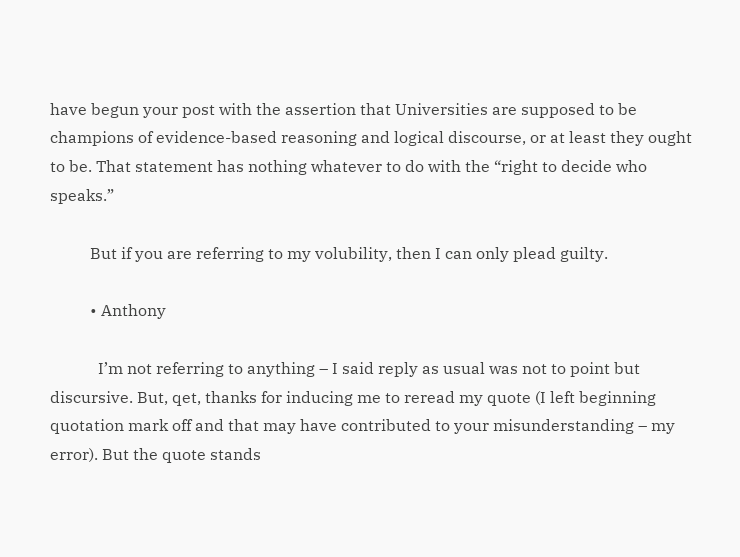have begun your post with the assertion that Universities are supposed to be champions of evidence-based reasoning and logical discourse, or at least they ought to be. That statement has nothing whatever to do with the “right to decide who speaks.”

          But if you are referring to my volubility, then I can only plead guilty.

          • Anthony

            I’m not referring to anything – I said reply as usual was not to point but discursive. But, qet, thanks for inducing me to reread my quote (I left beginning quotation mark off and that may have contributed to your misunderstanding – my error). But the quote stands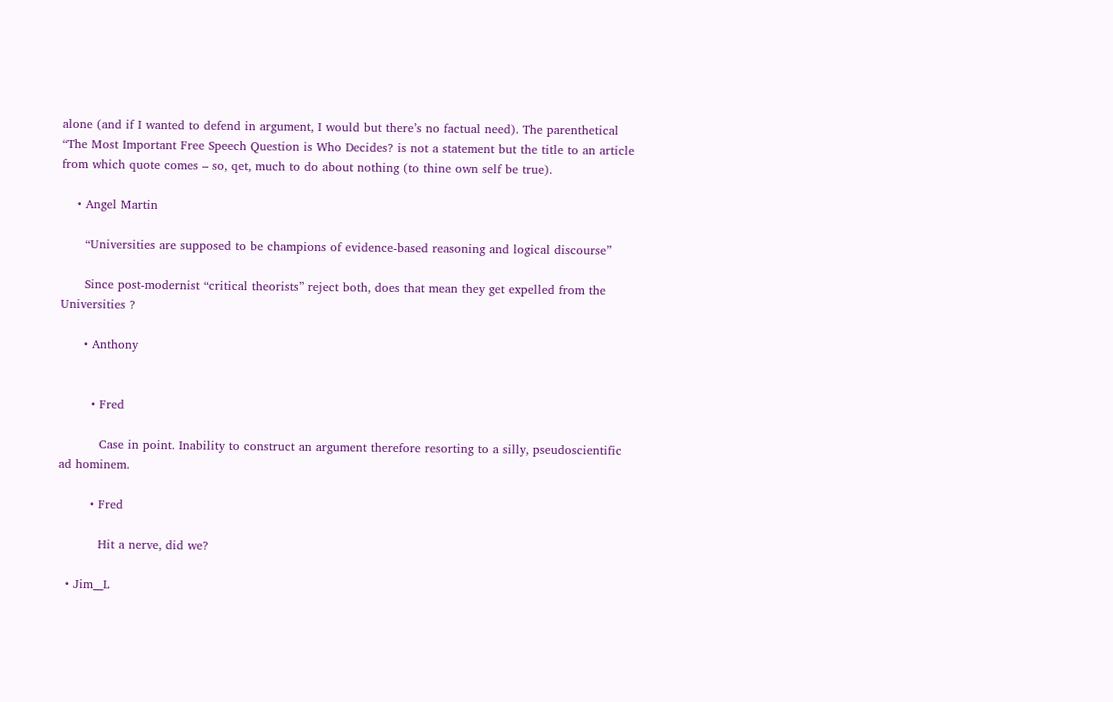alone (and if I wanted to defend in argument, I would but there’s no factual need). The parenthetical “The Most Important Free Speech Question is Who Decides? is not a statement but the title to an article from which quote comes – so, qet, much to do about nothing (to thine own self be true).

    • Angel Martin

      “Universities are supposed to be champions of evidence-based reasoning and logical discourse”

      Since post-modernist “critical theorists” reject both, does that mean they get expelled from the Universities ?

      • Anthony


        • Fred

          Case in point. Inability to construct an argument therefore resorting to a silly, pseudoscientific ad hominem.

        • Fred

          Hit a nerve, did we?

  • Jim__L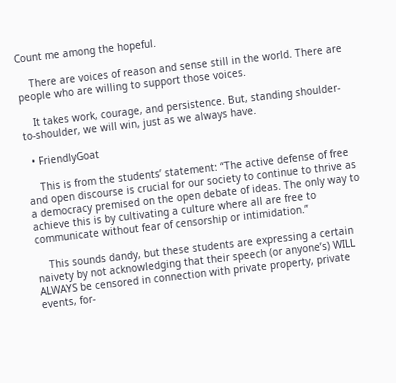Count me among the hopeful.

    There are voices of reason and sense still in the world. There are people who are willing to support those voices.

    It takes work, courage, and persistence. But, standing shoulder-to-shoulder, we will win, just as we always have.

  • FriendlyGoat

    This is from the students’ statement: “The active defense of free and open discourse is crucial for our society to continue to thrive as a democracy premised on the open debate of ideas. The only way to achieve this is by cultivating a culture where all are free to communicate without fear of censorship or intimidation.”

    This sounds dandy, but these students are expressing a certain naivety by not acknowledging that their speech (or anyone’s) WILL ALWAYS be censored in connection with private property, private events, for-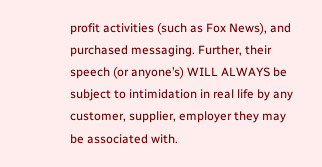profit activities (such as Fox News), and purchased messaging. Further, their speech (or anyone’s) WILL ALWAYS be subject to intimidation in real life by any customer, supplier, employer they may be associated with.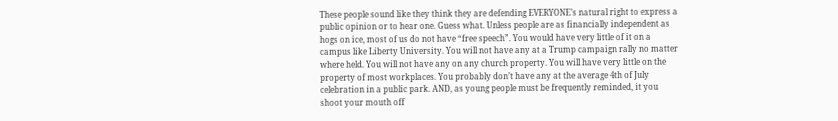These people sound like they think they are defending EVERYONE’s natural right to express a public opinion or to hear one. Guess what. Unless people are as financially independent as hogs on ice, most of us do not have “free speech”. You would have very little of it on a campus like Liberty University. You will not have any at a Trump campaign rally no matter where held. You will not have any on any church property. You will have very little on the property of most workplaces. You probably don’t have any at the average 4th of July celebration in a public park. AND, as young people must be frequently reminded, it you shoot your mouth off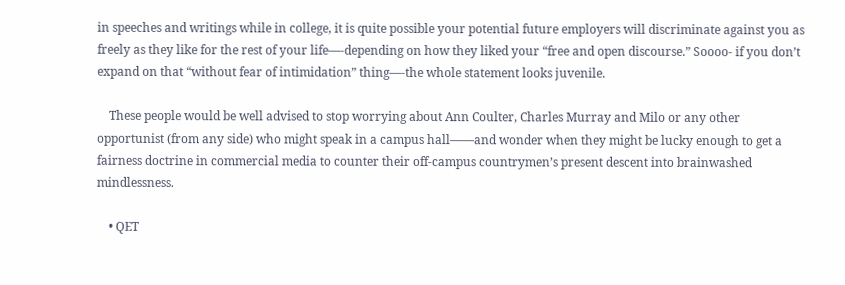in speeches and writings while in college, it is quite possible your potential future employers will discriminate against you as freely as they like for the rest of your life—-depending on how they liked your “free and open discourse.” Soooo- if you don’t expand on that “without fear of intimidation” thing—-the whole statement looks juvenile.

    These people would be well advised to stop worrying about Ann Coulter, Charles Murray and Milo or any other opportunist (from any side) who might speak in a campus hall——and wonder when they might be lucky enough to get a fairness doctrine in commercial media to counter their off-campus countrymen’s present descent into brainwashed mindlessness.

    • QET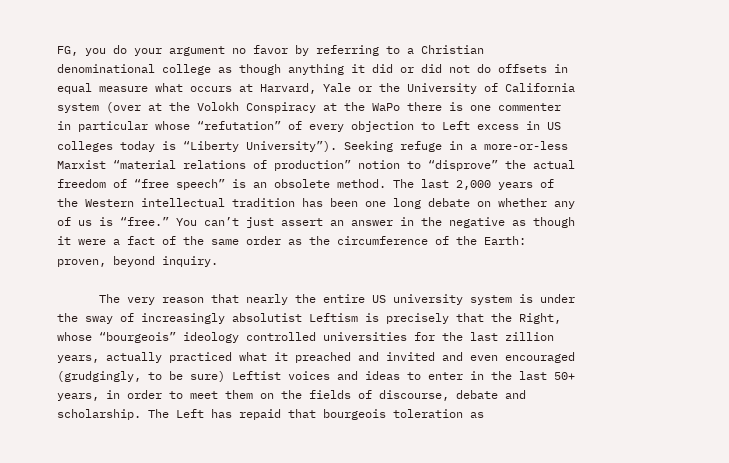FG, you do your argument no favor by referring to a Christian denominational college as though anything it did or did not do offsets in equal measure what occurs at Harvard, Yale or the University of California system (over at the Volokh Conspiracy at the WaPo there is one commenter in particular whose “refutation” of every objection to Left excess in US colleges today is “Liberty University”). Seeking refuge in a more-or-less Marxist “material relations of production” notion to “disprove” the actual freedom of “free speech” is an obsolete method. The last 2,000 years of the Western intellectual tradition has been one long debate on whether any of us is “free.” You can’t just assert an answer in the negative as though it were a fact of the same order as the circumference of the Earth: proven, beyond inquiry.

      The very reason that nearly the entire US university system is under the sway of increasingly absolutist Leftism is precisely that the Right, whose “bourgeois” ideology controlled universities for the last zillion years, actually practiced what it preached and invited and even encouraged (grudgingly, to be sure) Leftist voices and ideas to enter in the last 50+ years, in order to meet them on the fields of discourse, debate and scholarship. The Left has repaid that bourgeois toleration as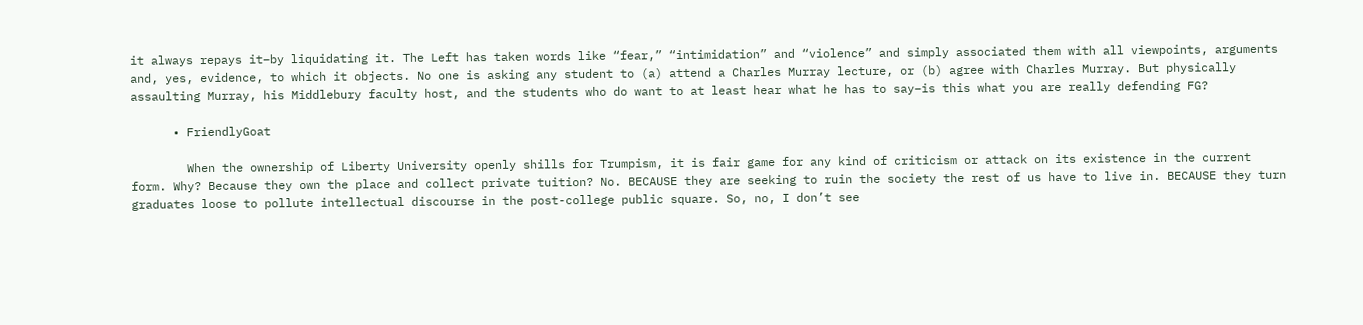it always repays it–by liquidating it. The Left has taken words like “fear,” “intimidation” and “violence” and simply associated them with all viewpoints, arguments and, yes, evidence, to which it objects. No one is asking any student to (a) attend a Charles Murray lecture, or (b) agree with Charles Murray. But physically assaulting Murray, his Middlebury faculty host, and the students who do want to at least hear what he has to say–is this what you are really defending FG?

      • FriendlyGoat

        When the ownership of Liberty University openly shills for Trumpism, it is fair game for any kind of criticism or attack on its existence in the current form. Why? Because they own the place and collect private tuition? No. BECAUSE they are seeking to ruin the society the rest of us have to live in. BECAUSE they turn graduates loose to pollute intellectual discourse in the post-college public square. So, no, I don’t see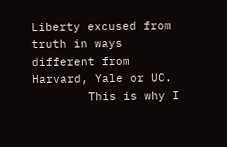Liberty excused from truth in ways different from Harvard, Yale or UC.
        This is why I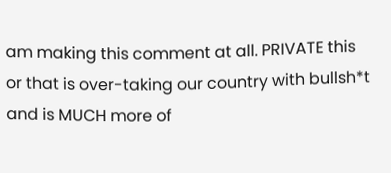am making this comment at all. PRIVATE this or that is over-taking our country with bullsh*t and is MUCH more of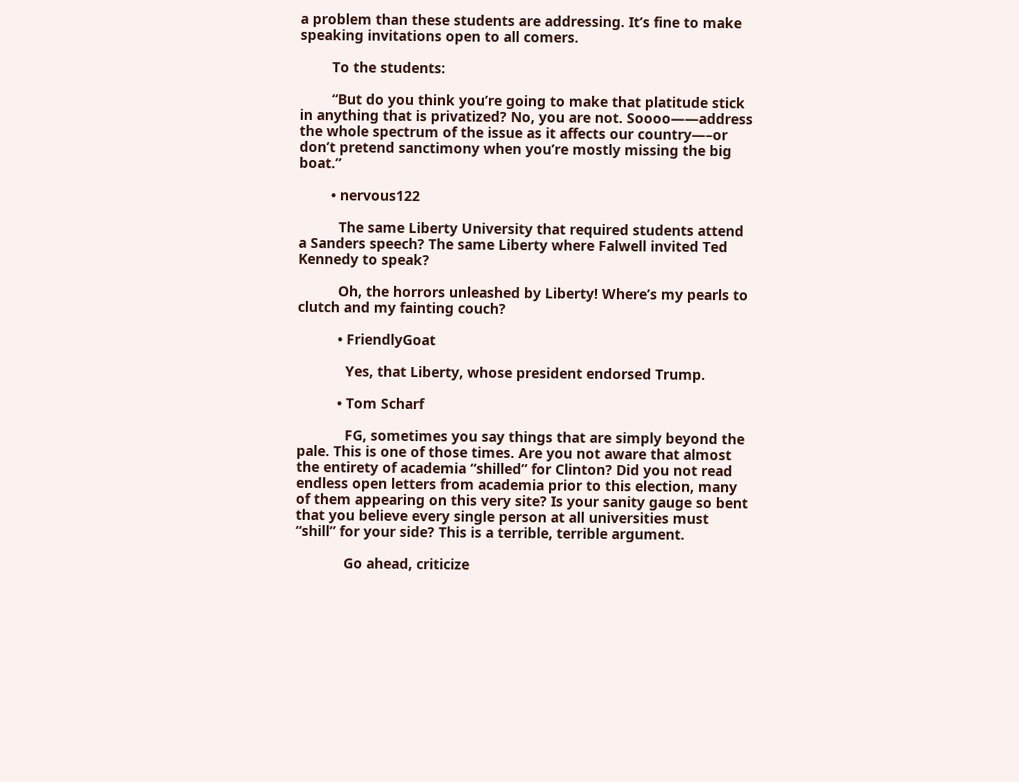a problem than these students are addressing. It’s fine to make speaking invitations open to all comers.

        To the students:

        “But do you think you’re going to make that platitude stick in anything that is privatized? No, you are not. Soooo——address the whole spectrum of the issue as it affects our country—–or don’t pretend sanctimony when you’re mostly missing the big boat.”

        • nervous122

          The same Liberty University that required students attend a Sanders speech? The same Liberty where Falwell invited Ted Kennedy to speak?

          Oh, the horrors unleashed by Liberty! Where’s my pearls to clutch and my fainting couch?

          • FriendlyGoat

            Yes, that Liberty, whose president endorsed Trump.

          • Tom Scharf

            FG, sometimes you say things that are simply beyond the pale. This is one of those times. Are you not aware that almost the entirety of academia “shilled” for Clinton? Did you not read endless open letters from academia prior to this election, many of them appearing on this very site? Is your sanity gauge so bent that you believe every single person at all universities must “shill” for your side? This is a terrible, terrible argument.

            Go ahead, criticize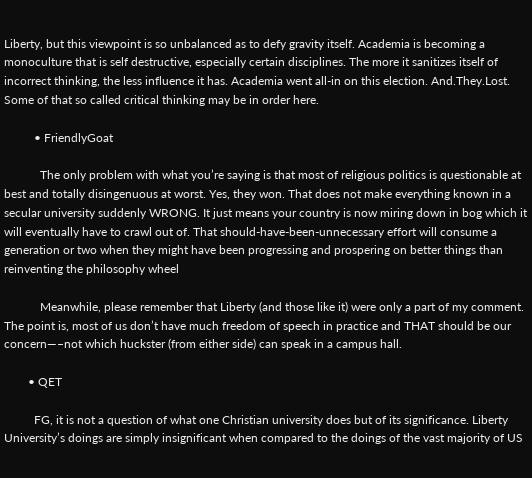Liberty, but this viewpoint is so unbalanced as to defy gravity itself. Academia is becoming a monoculture that is self destructive, especially certain disciplines. The more it sanitizes itself of incorrect thinking, the less influence it has. Academia went all-in on this election. And.They.Lost. Some of that so called critical thinking may be in order here.

          • FriendlyGoat

            The only problem with what you’re saying is that most of religious politics is questionable at best and totally disingenuous at worst. Yes, they won. That does not make everything known in a secular university suddenly WRONG. It just means your country is now miring down in bog which it will eventually have to crawl out of. That should-have-been-unnecessary effort will consume a generation or two when they might have been progressing and prospering on better things than reinventing the philosophy wheel

            Meanwhile, please remember that Liberty (and those like it) were only a part of my comment. The point is, most of us don’t have much freedom of speech in practice and THAT should be our concern—–not which huckster (from either side) can speak in a campus hall.

        • QET

          FG, it is not a question of what one Christian university does but of its significance. Liberty University’s doings are simply insignificant when compared to the doings of the vast majority of US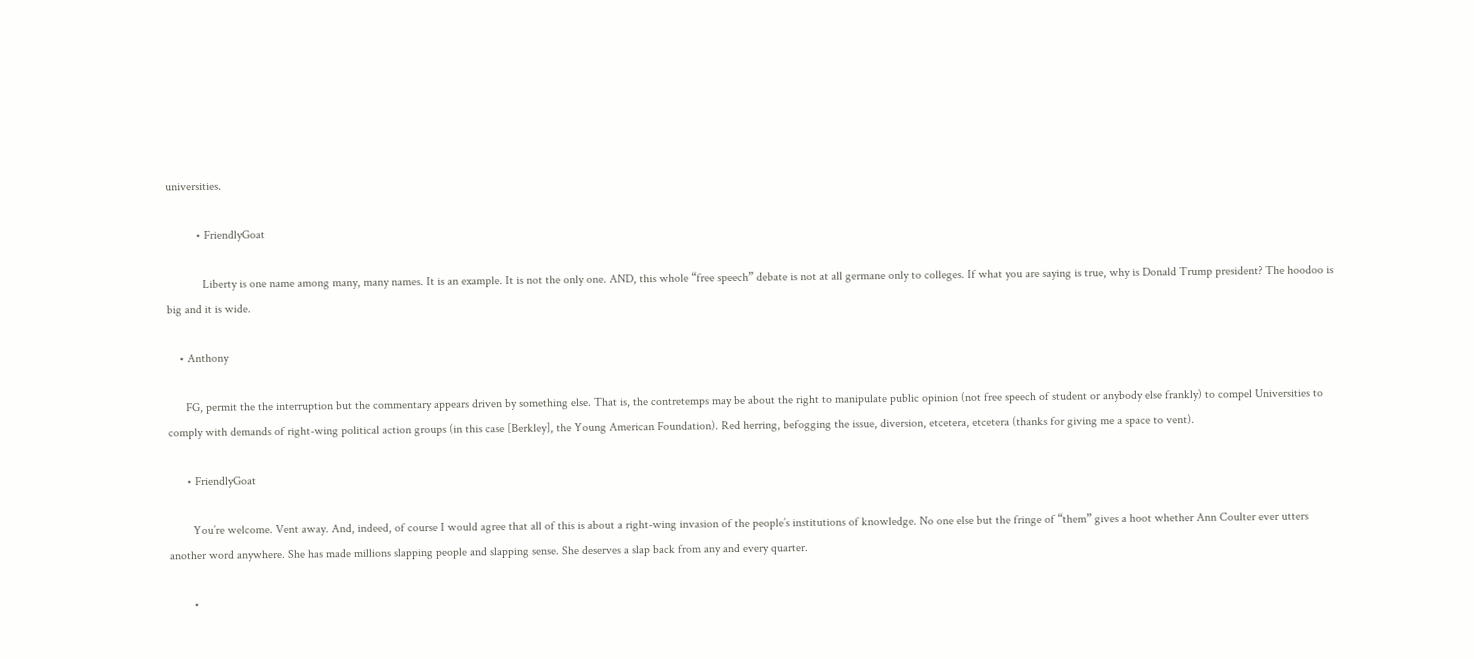universities.

          • FriendlyGoat

            Liberty is one name among many, many names. It is an example. It is not the only one. AND, this whole “free speech” debate is not at all germane only to colleges. If what you are saying is true, why is Donald Trump president? The hoodoo is big and it is wide.

    • Anthony

      FG, permit the the interruption but the commentary appears driven by something else. That is, the contretemps may be about the right to manipulate public opinion (not free speech of student or anybody else frankly) to compel Universities to comply with demands of right-wing political action groups (in this case [Berkley], the Young American Foundation). Red herring, befogging the issue, diversion, etcetera, etcetera (thanks for giving me a space to vent).

      • FriendlyGoat

        You’re welcome. Vent away. And, indeed, of course I would agree that all of this is about a right-wing invasion of the people’s institutions of knowledge. No one else but the fringe of “them” gives a hoot whether Ann Coulter ever utters another word anywhere. She has made millions slapping people and slapping sense. She deserves a slap back from any and every quarter.

        •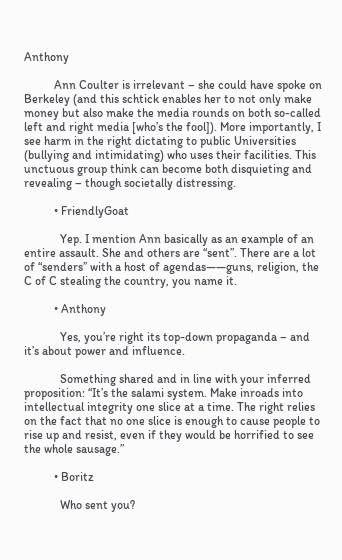Anthony

          Ann Coulter is irrelevant – she could have spoke on Berkeley (and this schtick enables her to not only make money but also make the media rounds on both so-called left and right media [who’s the fool]). More importantly, I see harm in the right dictating to public Universities (bullying and intimidating) who uses their facilities. This unctuous group think can become both disquieting and revealing – though societally distressing.

          • FriendlyGoat

            Yep. I mention Ann basically as an example of an entire assault. She and others are “sent”. There are a lot of “senders” with a host of agendas——guns, religion, the C of C stealing the country, you name it.

          • Anthony

            Yes, you’re right its top-down propaganda – and it’s about power and influence.

            Something shared and in line with your inferred proposition: “It’s the salami system. Make inroads into intellectual integrity one slice at a time. The right relies on the fact that no one slice is enough to cause people to rise up and resist, even if they would be horrified to see the whole sausage.”

          • Boritz

            Who sent you?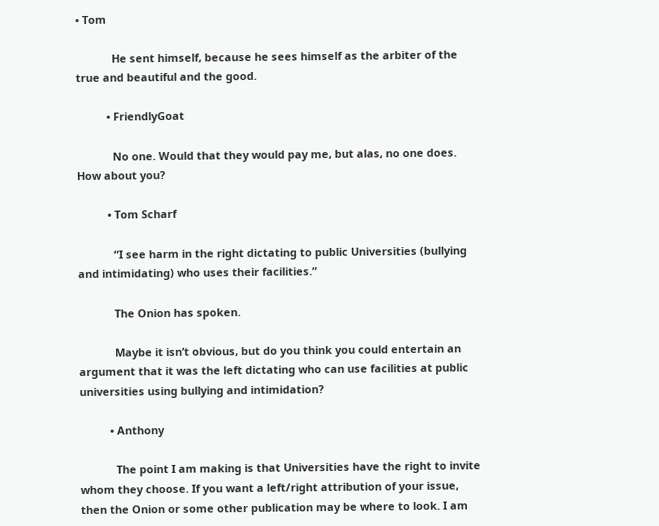• Tom

            He sent himself, because he sees himself as the arbiter of the true and beautiful and the good.

          • FriendlyGoat

            No one. Would that they would pay me, but alas, no one does. How about you?

          • Tom Scharf

            “I see harm in the right dictating to public Universities (bullying and intimidating) who uses their facilities.”

            The Onion has spoken.

            Maybe it isn’t obvious, but do you think you could entertain an argument that it was the left dictating who can use facilities at public universities using bullying and intimidation?

          • Anthony

            The point I am making is that Universities have the right to invite whom they choose. If you want a left/right attribution of your issue, then the Onion or some other publication may be where to look. I am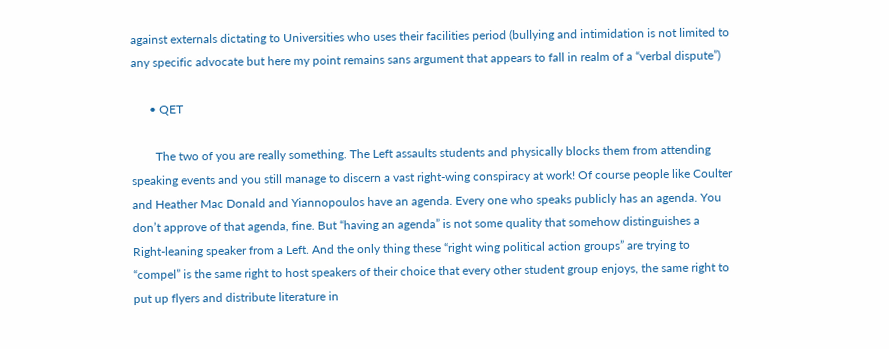against externals dictating to Universities who uses their facilities period (bullying and intimidation is not limited to any specific advocate but here my point remains sans argument that appears to fall in realm of a “verbal dispute”)

      • QET

        The two of you are really something. The Left assaults students and physically blocks them from attending speaking events and you still manage to discern a vast right-wing conspiracy at work! Of course people like Coulter and Heather Mac Donald and Yiannopoulos have an agenda. Every one who speaks publicly has an agenda. You don’t approve of that agenda, fine. But “having an agenda” is not some quality that somehow distinguishes a Right-leaning speaker from a Left. And the only thing these “right wing political action groups” are trying to “compel” is the same right to host speakers of their choice that every other student group enjoys, the same right to put up flyers and distribute literature in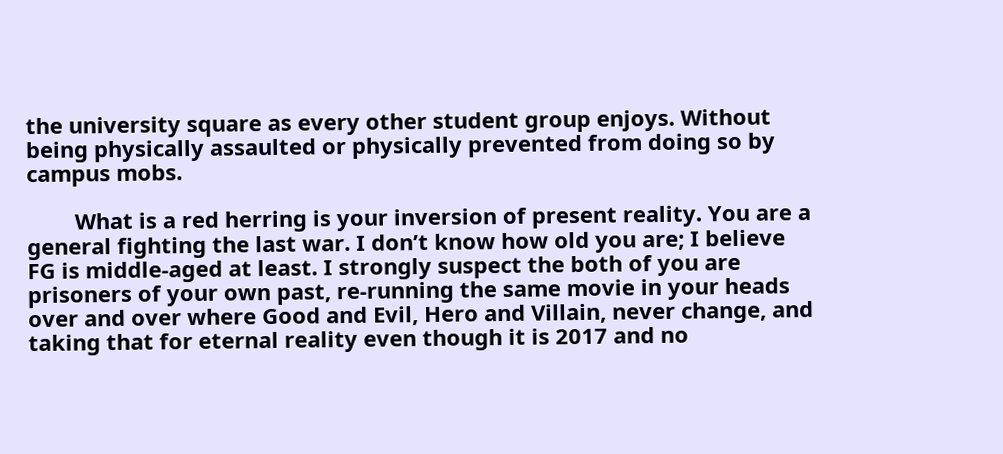the university square as every other student group enjoys. Without being physically assaulted or physically prevented from doing so by campus mobs.

        What is a red herring is your inversion of present reality. You are a general fighting the last war. I don’t know how old you are; I believe FG is middle-aged at least. I strongly suspect the both of you are prisoners of your own past, re-running the same movie in your heads over and over where Good and Evil, Hero and Villain, never change, and taking that for eternal reality even though it is 2017 and no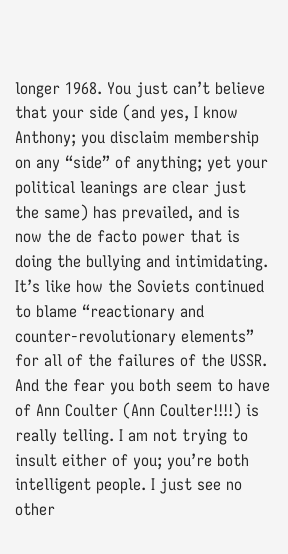longer 1968. You just can’t believe that your side (and yes, I know Anthony; you disclaim membership on any “side” of anything; yet your political leanings are clear just the same) has prevailed, and is now the de facto power that is doing the bullying and intimidating. It’s like how the Soviets continued to blame “reactionary and counter-revolutionary elements” for all of the failures of the USSR. And the fear you both seem to have of Ann Coulter (Ann Coulter!!!!) is really telling. I am not trying to insult either of you; you’re both intelligent people. I just see no other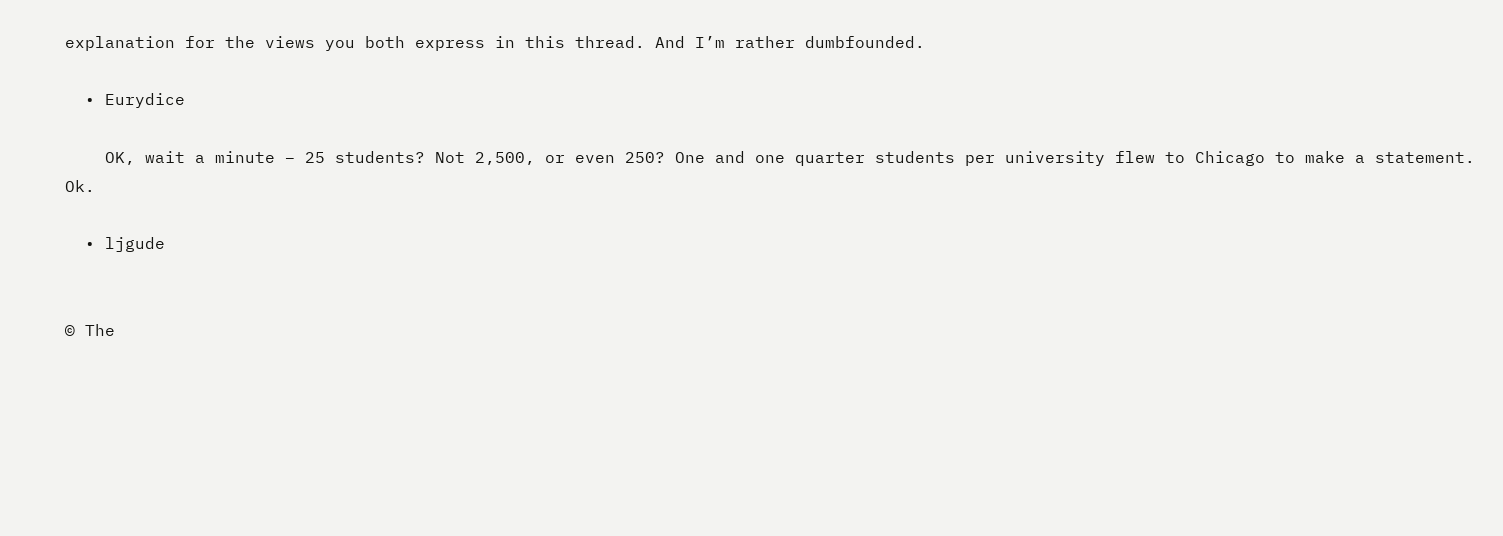explanation for the views you both express in this thread. And I’m rather dumbfounded.

  • Eurydice

    OK, wait a minute – 25 students? Not 2,500, or even 250? One and one quarter students per university flew to Chicago to make a statement. Ok.

  • ljgude


© The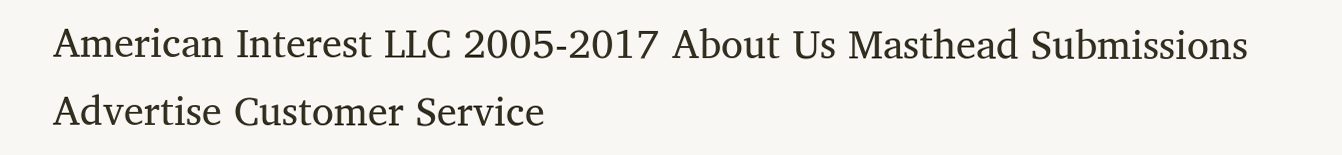American Interest LLC 2005-2017 About Us Masthead Submissions Advertise Customer Service